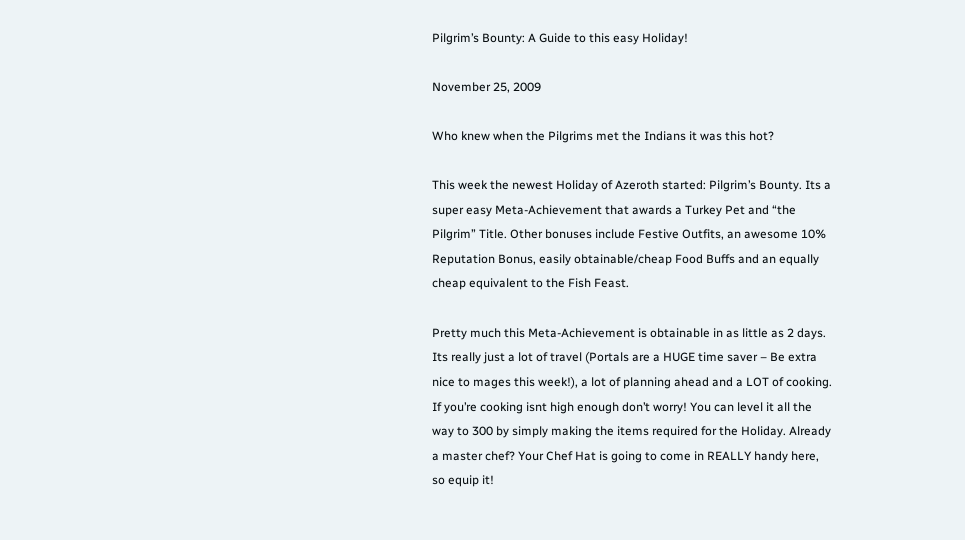Pilgrim’s Bounty: A Guide to this easy Holiday!

November 25, 2009

Who knew when the Pilgrims met the Indians it was this hot?

This week the newest Holiday of Azeroth started: Pilgrim’s Bounty. Its a super easy Meta-Achievement that awards a Turkey Pet and “the Pilgrim” Title. Other bonuses include Festive Outfits, an awesome 10% Reputation Bonus, easily obtainable/cheap Food Buffs and an equally cheap equivalent to the Fish Feast.

Pretty much this Meta-Achievement is obtainable in as little as 2 days. Its really just a lot of travel (Portals are a HUGE time saver – Be extra nice to mages this week!), a lot of planning ahead and a LOT of cooking. If you’re cooking isnt high enough don’t worry! You can level it all the way to 300 by simply making the items required for the Holiday. Already a master chef? Your Chef Hat is going to come in REALLY handy here, so equip it!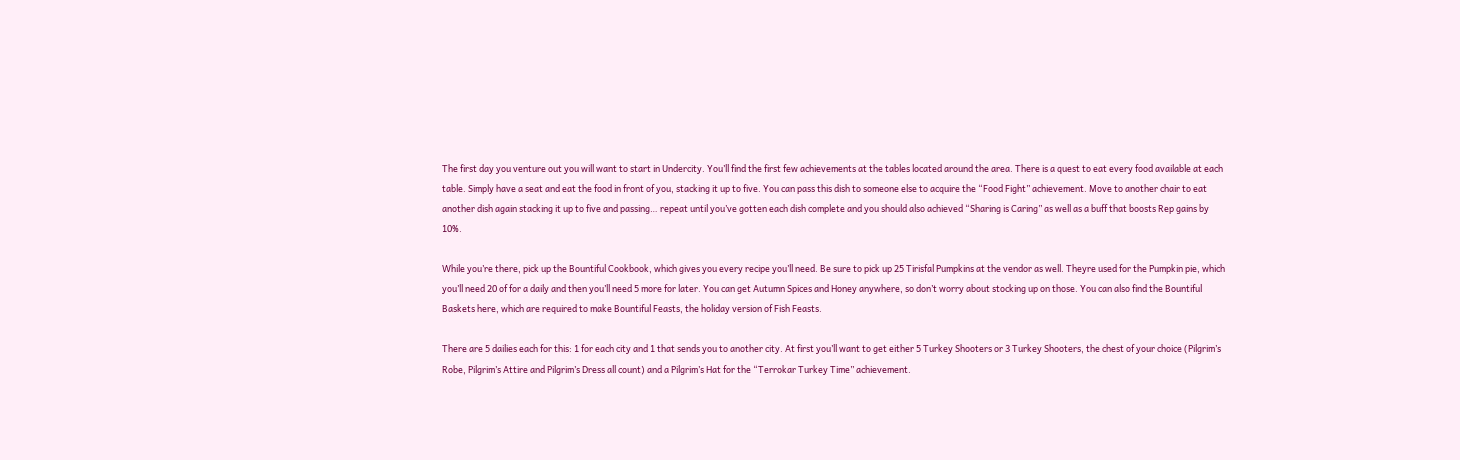The first day you venture out you will want to start in Undercity. You’ll find the first few achievements at the tables located around the area. There is a quest to eat every food available at each table. Simply have a seat and eat the food in front of you, stacking it up to five. You can pass this dish to someone else to acquire the “Food Fight” achievement. Move to another chair to eat another dish again stacking it up to five and passing… repeat until you’ve gotten each dish complete and you should also achieved “Sharing is Caring” as well as a buff that boosts Rep gains by 10%.

While you’re there, pick up the Bountiful Cookbook, which gives you every recipe you’ll need. Be sure to pick up 25 Tirisfal Pumpkins at the vendor as well. Theyre used for the Pumpkin pie, which you’ll need 20 of for a daily and then you’ll need 5 more for later. You can get Autumn Spices and Honey anywhere, so don’t worry about stocking up on those. You can also find the Bountiful Baskets here, which are required to make Bountiful Feasts, the holiday version of Fish Feasts.

There are 5 dailies each for this: 1 for each city and 1 that sends you to another city. At first you’ll want to get either 5 Turkey Shooters or 3 Turkey Shooters, the chest of your choice (Pilgrim’s Robe, Pilgrim’s Attire and Pilgrim’s Dress all count) and a Pilgrim’s Hat for the “Terrokar Turkey Time” achievement.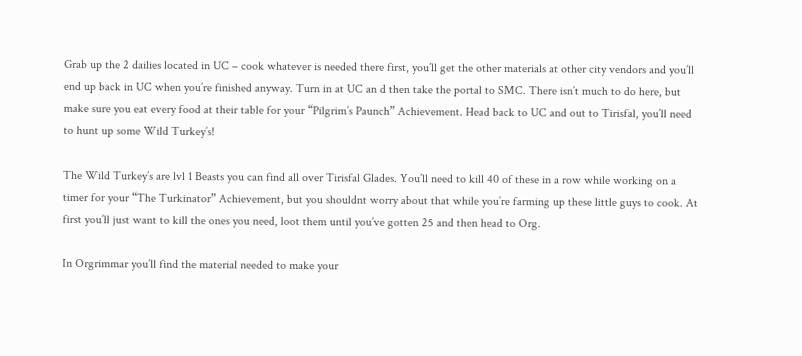Grab up the 2 dailies located in UC – cook whatever is needed there first, you’ll get the other materials at other city vendors and you’ll end up back in UC when you’re finished anyway. Turn in at UC an d then take the portal to SMC. There isn’t much to do here, but make sure you eat every food at their table for your “Pilgrim’s Paunch” Achievement. Head back to UC and out to Tirisfal, you’ll need to hunt up some Wild Turkey’s!

The Wild Turkey’s are lvl 1 Beasts you can find all over Tirisfal Glades. You’ll need to kill 40 of these in a row while working on a timer for your “The Turkinator” Achievement, but you shouldnt worry about that while you’re farming up these little guys to cook. At first you’ll just want to kill the ones you need, loot them until you’ve gotten 25 and then head to Org.

In Orgrimmar you’ll find the material needed to make your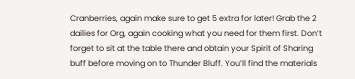Cranberries, again make sure to get 5 extra for later! Grab the 2 dailies for Org, again cooking what you need for them first. Don’t forget to sit at the table there and obtain your Spirit of Sharing buff before moving on to Thunder Bluff. You’ll find the materials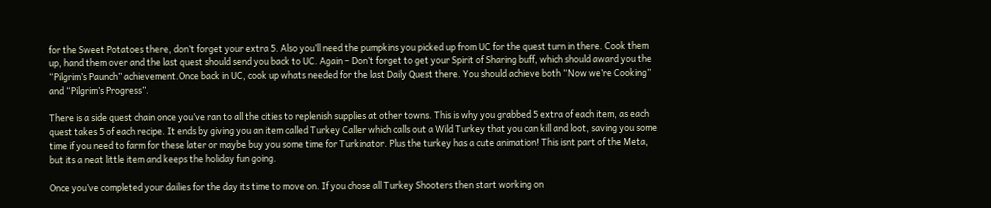for the Sweet Potatoes there, don’t forget your extra 5. Also you’ll need the pumpkins you picked up from UC for the quest turn in there. Cook them up, hand them over and the last quest should send you back to UC. Again – Don’t forget to get your Spirit of Sharing buff, which should award you the “Pilgrim’s Paunch” achievement.Once back in UC, cook up whats needed for the last Daily Quest there. You should achieve both “Now we’re Cooking” and “Pilgrim’s Progress”.

There is a side quest chain once you’ve ran to all the cities to replenish supplies at other towns. This is why you grabbed 5 extra of each item, as each quest takes 5 of each recipe. It ends by giving you an item called Turkey Caller which calls out a Wild Turkey that you can kill and loot, saving you some time if you need to farm for these later or maybe buy you some time for Turkinator. Plus the turkey has a cute animation! This isnt part of the Meta, but its a neat little item and keeps the holiday fun going.

Once you’ve completed your dailies for the day its time to move on. If you chose all Turkey Shooters then start working on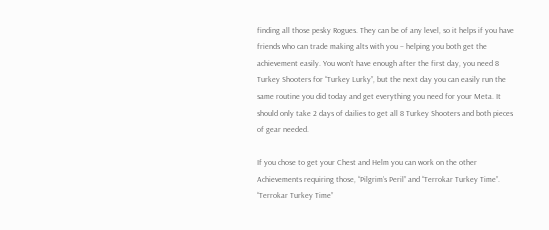finding all those pesky Rogues. They can be of any level, so it helps if you have friends who can trade making alts with you – helping you both get the achievement easily. You won’t have enough after the first day, you need 8 Turkey Shooters for “Turkey Lurky”, but the next day you can easily run the same routine you did today and get everything you need for your Meta. It should only take 2 days of dailies to get all 8 Turkey Shooters and both pieces of gear needed.

If you chose to get your Chest and Helm you can work on the other Achievements requiring those, “Pilgrim’s Peril” and “Terrokar Turkey Time”. “Terrokar Turkey Time”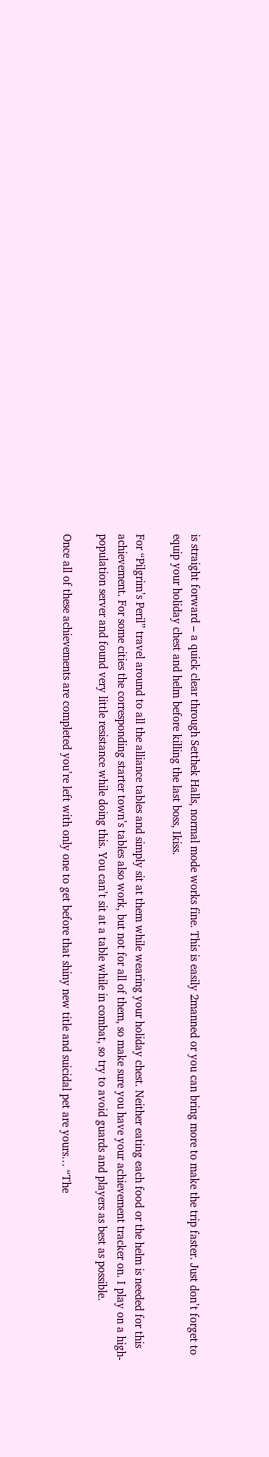is straight forward – a quick clear through Setthek Halls, normal mode works fine. This is easily 2manned or you can bring more to make the trip faster. Just don’t forget to equip your holiday chest and helm before killing the last boss, Ikiss.

For “Pilgrim’s Peril” travel around to all the alliance tables and simply sit at them while wearing your holiday chest. Neither eating each food or the helm is needed for this achievement. For some cities the corresponding starter town’s tables also work, but not for all of them, so make sure you have your achievement tracker on. I play on a high-population server and found very little resistance while doing this. You can’t sit at a table while in combat, so try to avoid guards and players as best as possible.

Once all of these achievements are completed you’re left with only one to get before that shiny new title and suicidal pet are yours… “The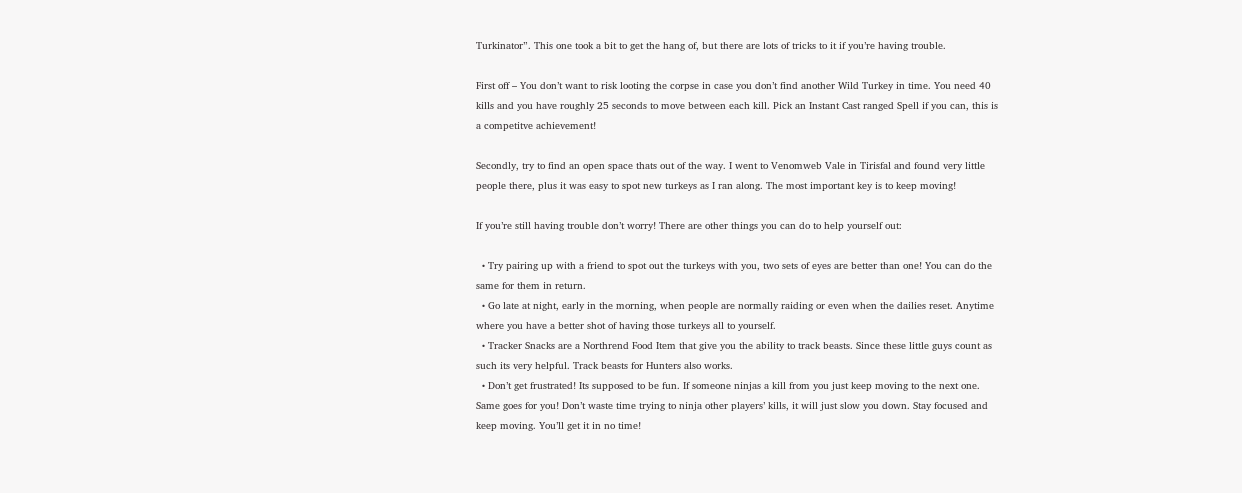Turkinator”. This one took a bit to get the hang of, but there are lots of tricks to it if you’re having trouble.

First off – You don’t want to risk looting the corpse in case you don’t find another Wild Turkey in time. You need 40 kills and you have roughly 25 seconds to move between each kill. Pick an Instant Cast ranged Spell if you can, this is a competitve achievement!

Secondly, try to find an open space thats out of the way. I went to Venomweb Vale in Tirisfal and found very little people there, plus it was easy to spot new turkeys as I ran along. The most important key is to keep moving!

If you’re still having trouble don’t worry! There are other things you can do to help yourself out:

  • Try pairing up with a friend to spot out the turkeys with you, two sets of eyes are better than one! You can do the same for them in return.
  • Go late at night, early in the morning, when people are normally raiding or even when the dailies reset. Anytime where you have a better shot of having those turkeys all to yourself.
  • Tracker Snacks are a Northrend Food Item that give you the ability to track beasts. Since these little guys count as such its very helpful. Track beasts for Hunters also works.
  • Don’t get frustrated! Its supposed to be fun. If someone ninjas a kill from you just keep moving to the next one. Same goes for you! Don’t waste time trying to ninja other players’ kills, it will just slow you down. Stay focused and keep moving. You’ll get it in no time!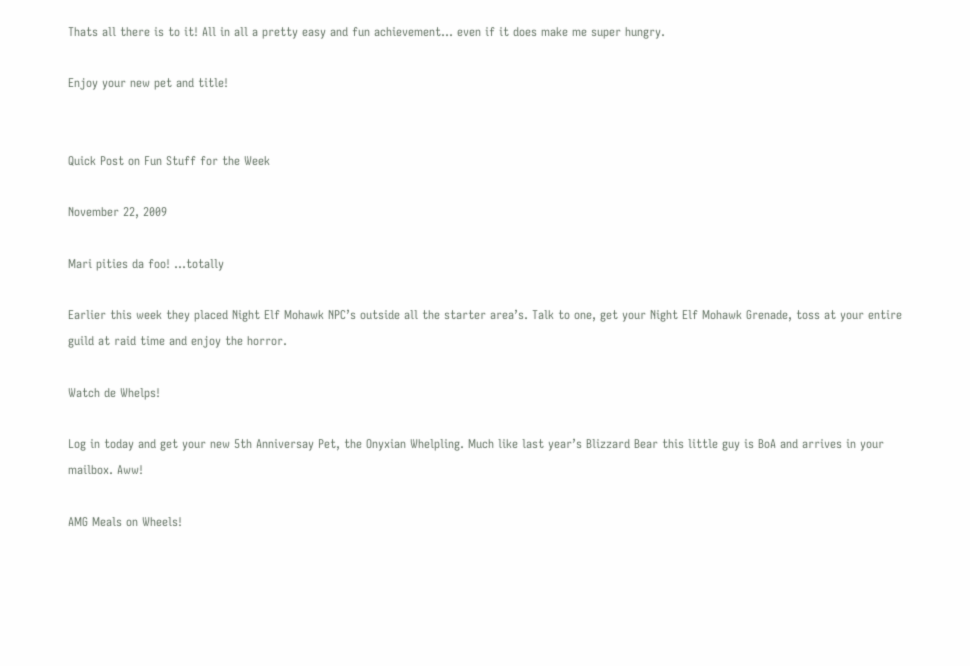Thats all there is to it! All in all a pretty easy and fun achievement… even if it does make me super hungry.

Enjoy your new pet and title!


Quick Post on Fun Stuff for the Week

November 22, 2009

Mari pities da foo! ...totally

Earlier this week they placed Night Elf Mohawk NPC’s outside all the starter area’s. Talk to one, get your Night Elf Mohawk Grenade, toss at your entire guild at raid time and enjoy the horror.

Watch de Whelps!

Log in today and get your new 5th Anniversay Pet, the Onyxian Whelpling. Much like last year’s Blizzard Bear this little guy is BoA and arrives in your mailbox. Aww!

AMG Meals on Wheels!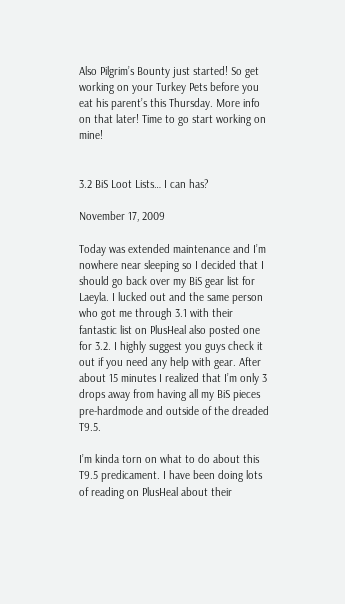Also Pilgrim’s Bounty just started! So get working on your Turkey Pets before you eat his parent’s this Thursday. More info on that later! Time to go start working on mine!


3.2 BiS Loot Lists… I can has?

November 17, 2009

Today was extended maintenance and I’m nowhere near sleeping so I decided that I should go back over my BiS gear list for Laeyla. I lucked out and the same person who got me through 3.1 with their fantastic list on PlusHeal also posted one for 3.2. I highly suggest you guys check it out if you need any help with gear. After about 15 minutes I realized that I’m only 3 drops away from having all my BiS pieces pre-hardmode and outside of the dreaded T9.5.

I’m kinda torn on what to do about this T9.5 predicament. I have been doing lots of reading on PlusHeal about their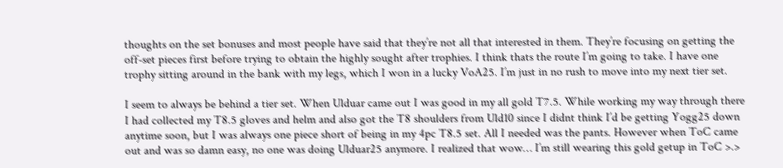thoughts on the set bonuses and most people have said that they’re not all that interested in them. They’re focusing on getting the off-set pieces first before trying to obtain the highly sought after trophies. I think thats the route I’m going to take. I have one trophy sitting around in the bank with my legs, which I won in a lucky VoA25. I’m just in no rush to move into my next tier set.

I seem to always be behind a tier set. When Ulduar came out I was good in my all gold T7.5. While working my way through there I had collected my T8.5 gloves and helm and also got the T8 shoulders from Uld10 since I didnt think I’d be getting Yogg25 down anytime soon, but I was always one piece short of being in my 4pc T8.5 set. All I needed was the pants. However when ToC came out and was so damn easy, no one was doing Ulduar25 anymore. I realized that wow… I’m still wearing this gold getup in ToC >.>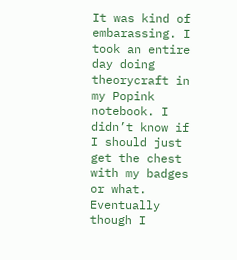It was kind of embarassing. I took an entire day doing theorycraft in my Popink notebook. I didn’t know if I should just get the chest with my badges or what. Eventually though I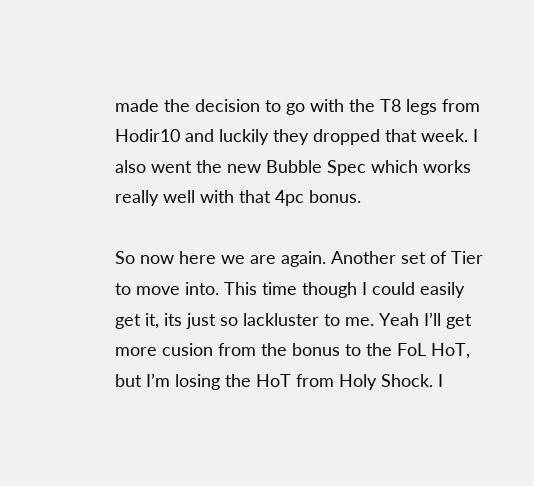made the decision to go with the T8 legs from Hodir10 and luckily they dropped that week. I also went the new Bubble Spec which works really well with that 4pc bonus.

So now here we are again. Another set of Tier to move into. This time though I could easily get it, its just so lackluster to me. Yeah I’ll get more cusion from the bonus to the FoL HoT, but I’m losing the HoT from Holy Shock. I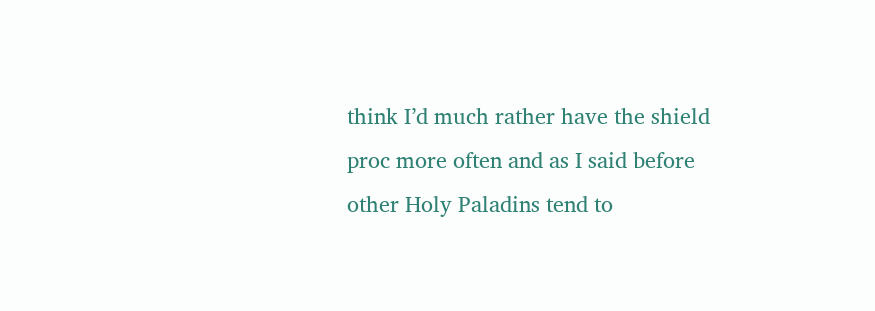think I’d much rather have the shield proc more often and as I said before other Holy Paladins tend to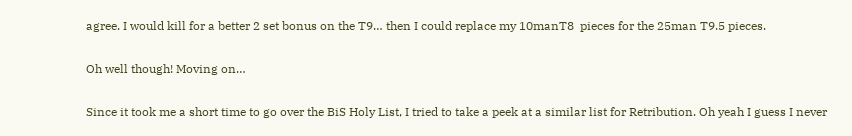agree. I would kill for a better 2 set bonus on the T9… then I could replace my 10manT8  pieces for the 25man T9.5 pieces.

Oh well though! Moving on…

Since it took me a short time to go over the BiS Holy List, I tried to take a peek at a similar list for Retribution. Oh yeah I guess I never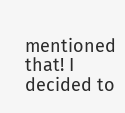mentioned that! I decided to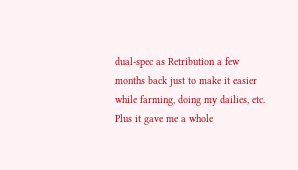dual-spec as Retribution a few months back just to make it easier while farming, doing my dailies, etc. Plus it gave me a whole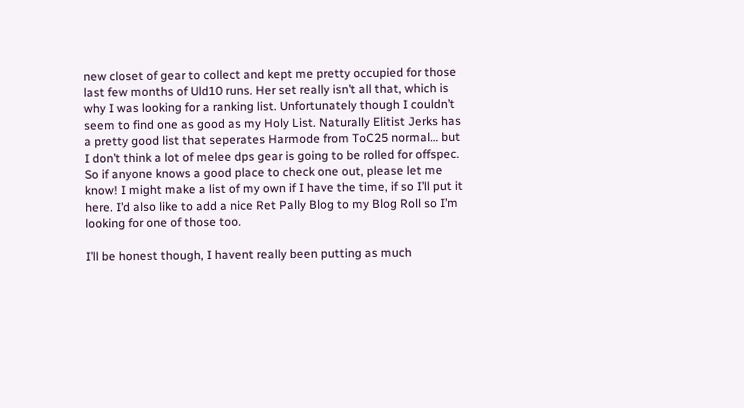new closet of gear to collect and kept me pretty occupied for those last few months of Uld10 runs. Her set really isn’t all that, which is why I was looking for a ranking list. Unfortunately though I couldn’t seem to find one as good as my Holy List. Naturally Elitist Jerks has a pretty good list that seperates Harmode from ToC25 normal… but I don’t think a lot of melee dps gear is going to be rolled for offspec. So if anyone knows a good place to check one out, please let me know! I might make a list of my own if I have the time, if so I’ll put it here. I’d also like to add a nice Ret Pally Blog to my Blog Roll so I’m looking for one of those too.

I’ll be honest though, I havent really been putting as much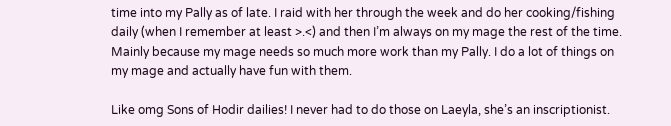time into my Pally as of late. I raid with her through the week and do her cooking/fishing daily (when I remember at least >.<) and then I’m always on my mage the rest of the time. Mainly because my mage needs so much more work than my Pally. I do a lot of things on my mage and actually have fun with them.

Like omg Sons of Hodir dailies! I never had to do those on Laeyla, she’s an inscriptionist.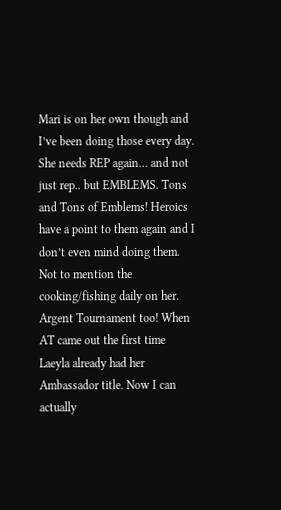Mari is on her own though and I’ve been doing those every day. She needs REP again… and not just rep.. but EMBLEMS. Tons and Tons of Emblems! Heroics have a point to them again and I don’t even mind doing them. Not to mention the cooking/fishing daily on her. Argent Tournament too! When AT came out the first time Laeyla already had her Ambassador title. Now I can actually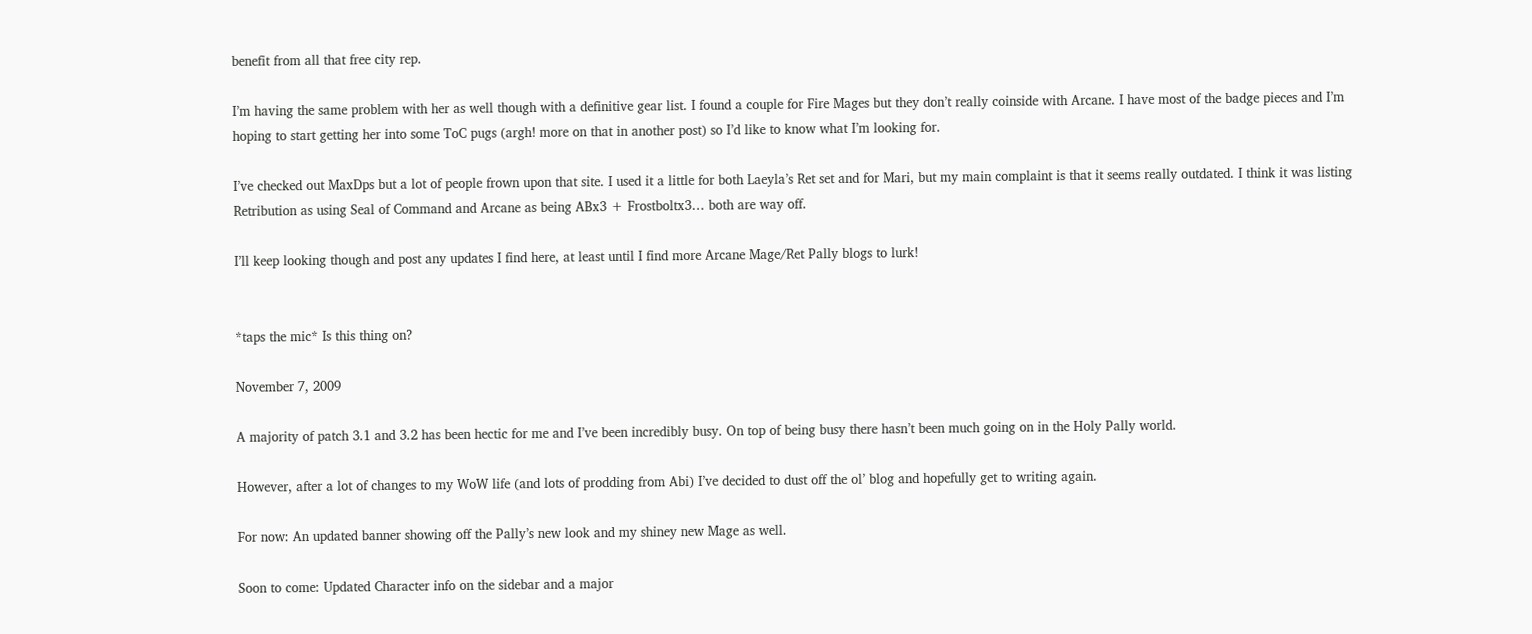benefit from all that free city rep.

I’m having the same problem with her as well though with a definitive gear list. I found a couple for Fire Mages but they don’t really coinside with Arcane. I have most of the badge pieces and I’m hoping to start getting her into some ToC pugs (argh! more on that in another post) so I’d like to know what I’m looking for.

I’ve checked out MaxDps but a lot of people frown upon that site. I used it a little for both Laeyla’s Ret set and for Mari, but my main complaint is that it seems really outdated. I think it was listing Retribution as using Seal of Command and Arcane as being ABx3 + Frostboltx3… both are way off.

I’ll keep looking though and post any updates I find here, at least until I find more Arcane Mage/Ret Pally blogs to lurk!


*taps the mic* Is this thing on?

November 7, 2009

A majority of patch 3.1 and 3.2 has been hectic for me and I’ve been incredibly busy. On top of being busy there hasn’t been much going on in the Holy Pally world.

However, after a lot of changes to my WoW life (and lots of prodding from Abi) I’ve decided to dust off the ol’ blog and hopefully get to writing again.

For now: An updated banner showing off the Pally’s new look and my shiney new Mage as well.

Soon to come: Updated Character info on the sidebar and a major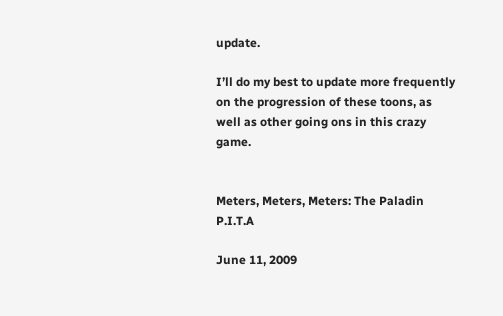update.

I’ll do my best to update more frequently on the progression of these toons, as well as other going ons in this crazy game.


Meters, Meters, Meters: The Paladin P.I.T.A

June 11, 2009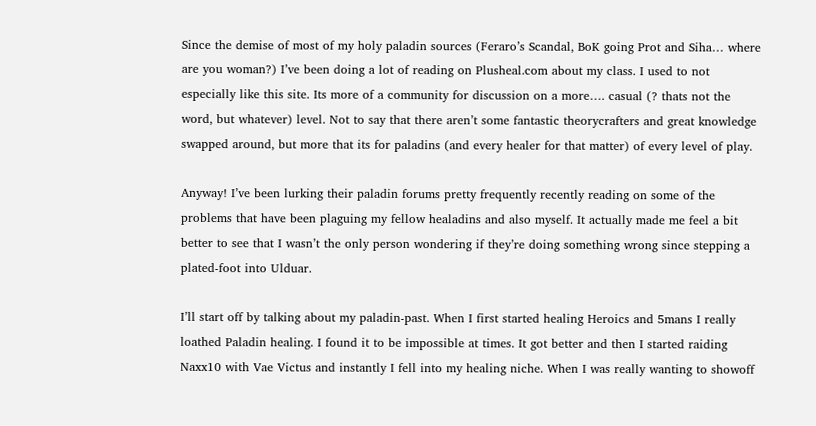Since the demise of most of my holy paladin sources (Feraro’s Scandal, BoK going Prot and Siha… where are you woman?) I’ve been doing a lot of reading on Plusheal.com about my class. I used to not especially like this site. Its more of a community for discussion on a more…. casual (? thats not the word, but whatever) level. Not to say that there aren’t some fantastic theorycrafters and great knowledge swapped around, but more that its for paladins (and every healer for that matter) of every level of play.

Anyway! I’ve been lurking their paladin forums pretty frequently recently reading on some of the problems that have been plaguing my fellow healadins and also myself. It actually made me feel a bit better to see that I wasn’t the only person wondering if they’re doing something wrong since stepping a plated-foot into Ulduar.

I’ll start off by talking about my paladin-past. When I first started healing Heroics and 5mans I really loathed Paladin healing. I found it to be impossible at times. It got better and then I started raiding Naxx10 with Vae Victus and instantly I fell into my healing niche. When I was really wanting to showoff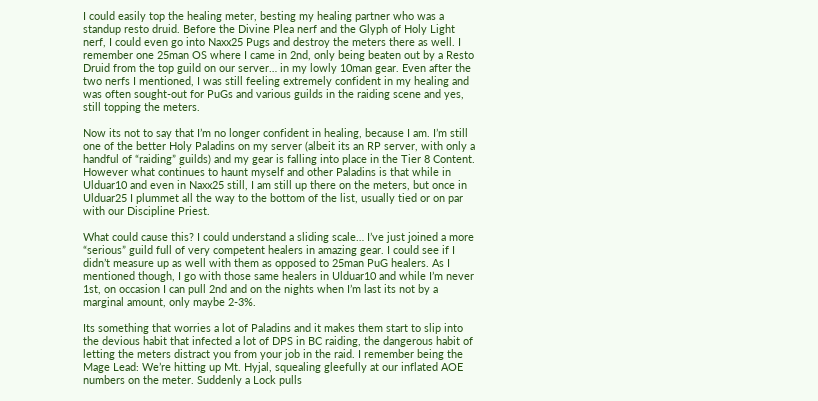I could easily top the healing meter, besting my healing partner who was a standup resto druid. Before the Divine Plea nerf and the Glyph of Holy Light nerf, I could even go into Naxx25 Pugs and destroy the meters there as well. I remember one 25man OS where I came in 2nd, only being beaten out by a Resto Druid from the top guild on our server… in my lowly 10man gear. Even after the two nerfs I mentioned, I was still feeling extremely confident in my healing and was often sought-out for PuGs and various guilds in the raiding scene and yes, still topping the meters.

Now its not to say that I’m no longer confident in healing, because I am. I’m still one of the better Holy Paladins on my server (albeit its an RP server, with only a handful of “raiding” guilds) and my gear is falling into place in the Tier 8 Content. However what continues to haunt myself and other Paladins is that while in Ulduar10 and even in Naxx25 still, I am still up there on the meters, but once in Ulduar25 I plummet all the way to the bottom of the list, usually tied or on par with our Discipline Priest.

What could cause this? I could understand a sliding scale… I’ve just joined a more “serious” guild full of very competent healers in amazing gear. I could see if I didn’t measure up as well with them as opposed to 25man PuG healers. As I mentioned though, I go with those same healers in Ulduar10 and while I’m never 1st, on occasion I can pull 2nd and on the nights when I’m last its not by a marginal amount, only maybe 2-3%.

Its something that worries a lot of Paladins and it makes them start to slip into the devious habit that infected a lot of DPS in BC raiding, the dangerous habit of letting the meters distract you from your job in the raid. I remember being the Mage Lead: We’re hitting up Mt. Hyjal, squealing gleefully at our inflated AOE numbers on the meter. Suddenly a Lock pulls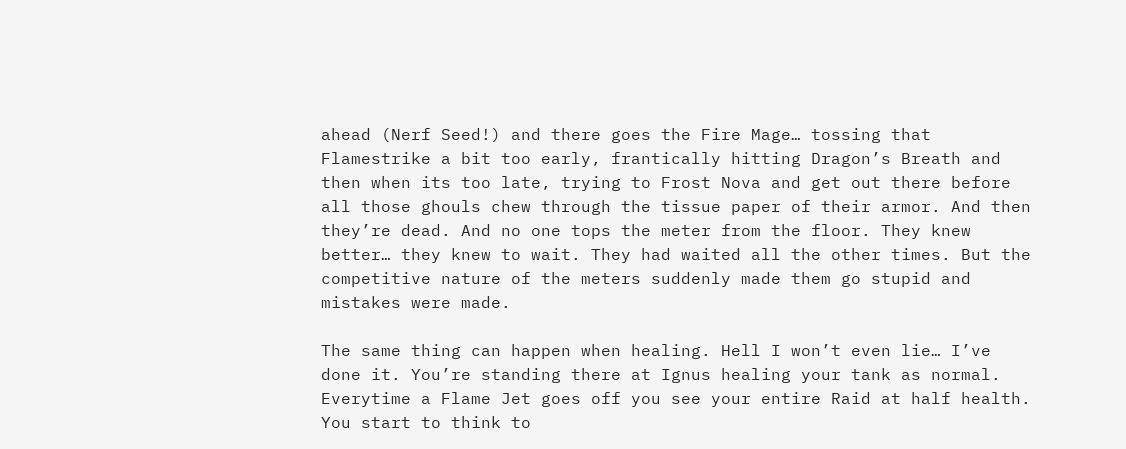ahead (Nerf Seed!) and there goes the Fire Mage… tossing that Flamestrike a bit too early, frantically hitting Dragon’s Breath and then when its too late, trying to Frost Nova and get out there before all those ghouls chew through the tissue paper of their armor. And then they’re dead. And no one tops the meter from the floor. They knew better… they knew to wait. They had waited all the other times. But the competitive nature of the meters suddenly made them go stupid and mistakes were made.

The same thing can happen when healing. Hell I won’t even lie… I’ve done it. You’re standing there at Ignus healing your tank as normal. Everytime a Flame Jet goes off you see your entire Raid at half health. You start to think to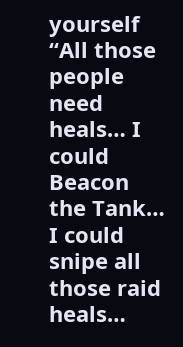yourself “All those people need heals… I could Beacon the Tank… I could snipe all those raid heals…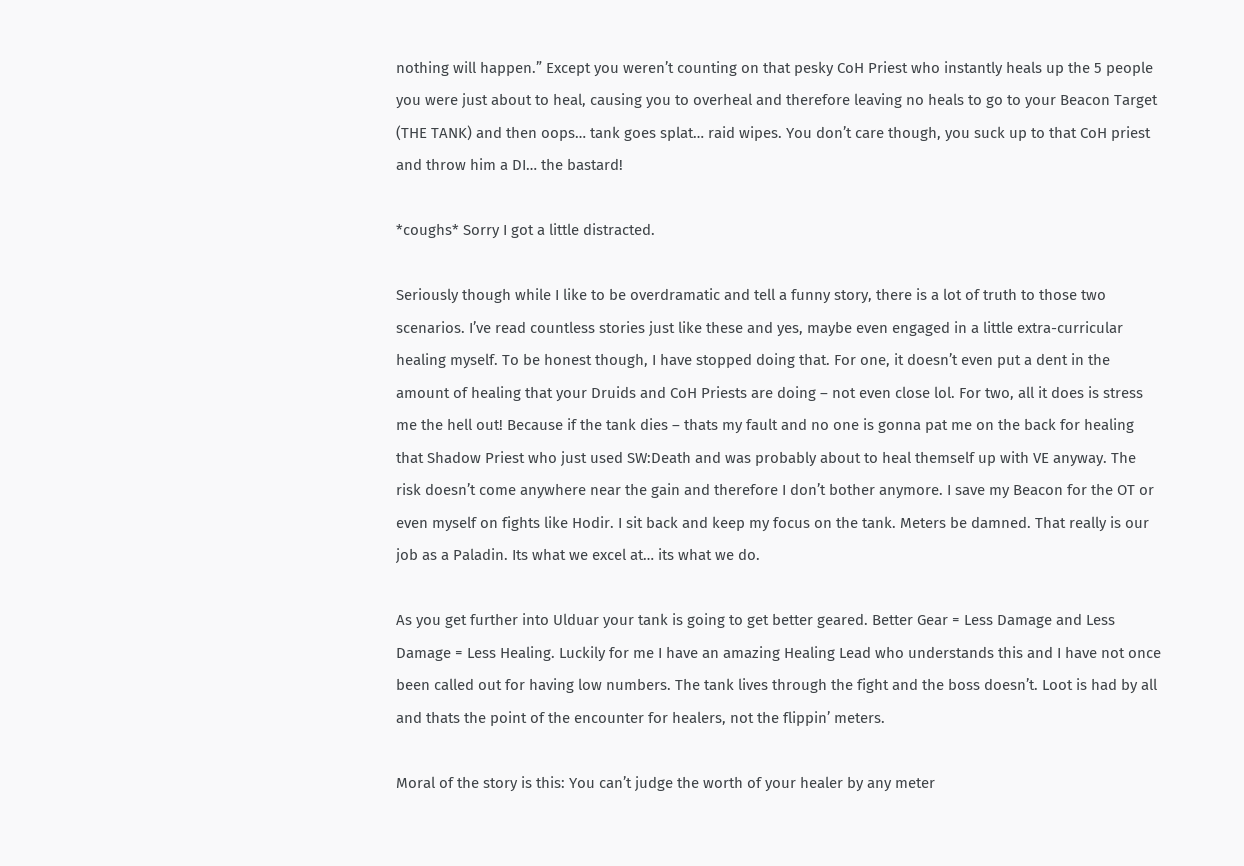nothing will happen.” Except you weren’t counting on that pesky CoH Priest who instantly heals up the 5 people you were just about to heal, causing you to overheal and therefore leaving no heals to go to your Beacon Target (THE TANK) and then oops… tank goes splat… raid wipes. You don’t care though, you suck up to that CoH priest and throw him a DI… the bastard!

*coughs* Sorry I got a little distracted.

Seriously though while I like to be overdramatic and tell a funny story, there is a lot of truth to those two scenarios. I’ve read countless stories just like these and yes, maybe even engaged in a little extra-curricular healing myself. To be honest though, I have stopped doing that. For one, it doesn’t even put a dent in the amount of healing that your Druids and CoH Priests are doing – not even close lol. For two, all it does is stress me the hell out! Because if the tank dies – thats my fault and no one is gonna pat me on the back for healing that Shadow Priest who just used SW:Death and was probably about to heal themself up with VE anyway. The risk doesn’t come anywhere near the gain and therefore I don’t bother anymore. I save my Beacon for the OT or even myself on fights like Hodir. I sit back and keep my focus on the tank. Meters be damned. That really is our job as a Paladin. Its what we excel at… its what we do.

As you get further into Ulduar your tank is going to get better geared. Better Gear = Less Damage and Less Damage = Less Healing. Luckily for me I have an amazing Healing Lead who understands this and I have not once been called out for having low numbers. The tank lives through the fight and the boss doesn’t. Loot is had by all and thats the point of the encounter for healers, not the flippin’ meters.

Moral of the story is this: You can’t judge the worth of your healer by any meter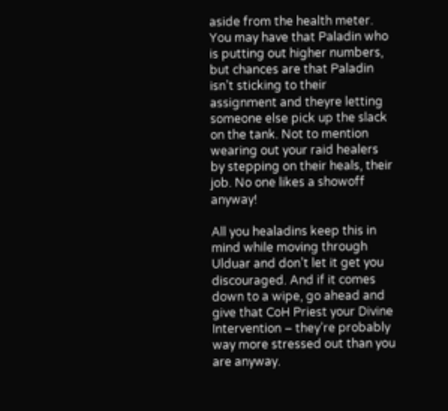aside from the health meter. You may have that Paladin who is putting out higher numbers, but chances are that Paladin isn’t sticking to their assignment and theyre letting someone else pick up the slack on the tank. Not to mention wearing out your raid healers by stepping on their heals, their job. No one likes a showoff anyway!

All you healadins keep this in mind while moving through Ulduar and don’t let it get you discouraged. And if it comes down to a wipe, go ahead and give that CoH Priest your Divine Intervention – they’re probably way more stressed out than you are anyway.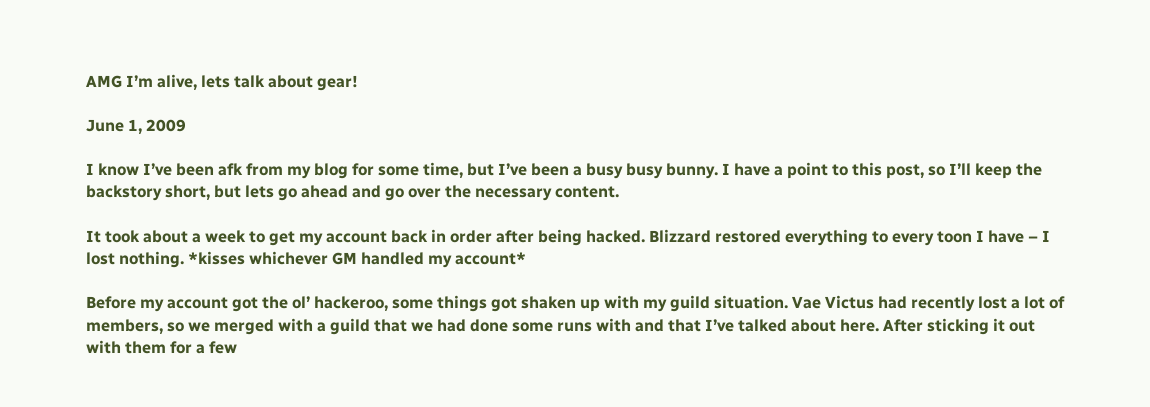AMG I’m alive, lets talk about gear!

June 1, 2009

I know I’ve been afk from my blog for some time, but I’ve been a busy busy bunny. I have a point to this post, so I’ll keep the backstory short, but lets go ahead and go over the necessary content.

It took about a week to get my account back in order after being hacked. Blizzard restored everything to every toon I have – I lost nothing. *kisses whichever GM handled my account*

Before my account got the ol’ hackeroo, some things got shaken up with my guild situation. Vae Victus had recently lost a lot of members, so we merged with a guild that we had done some runs with and that I’ve talked about here. After sticking it out with them for a few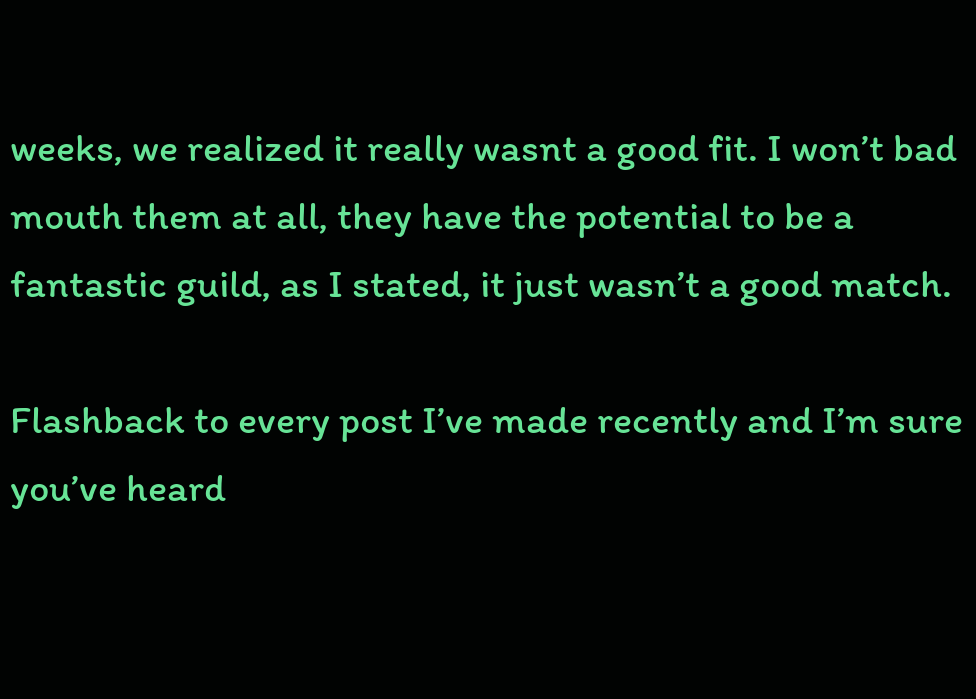weeks, we realized it really wasnt a good fit. I won’t bad mouth them at all, they have the potential to be a fantastic guild, as I stated, it just wasn’t a good match.

Flashback to every post I’ve made recently and I’m sure you’ve heard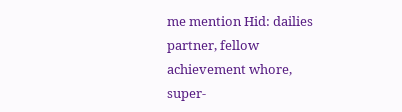me mention Hid: dailies partner, fellow achievement whore, super-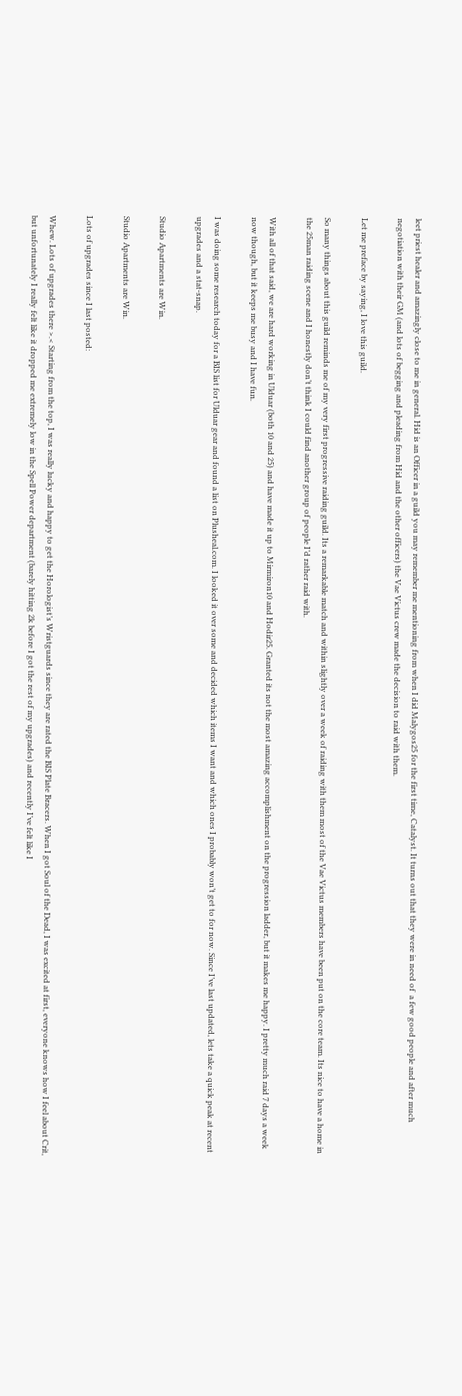leet priest healer and amazingly close to me in general. Hid is an Officer in a guild you may remember me mentioning from when I did Malygos25 for the first time, Catalyst. It turns out that they were in need of  a few good people and after much negotiation with their GM (and lots of begging and pleading from Hid and the other officers) the Vae Victus crew made the decision to raid with them.

Let me preface by saying, I love this guild.

So many things about this guild reminds me of my very first progressive raiding guild. Its a remarkable match and within slightly over a week of raiding with them most of the Vae Victus members have been put on the core team. Its nice to have a home in the 25man raiding scene and I honestly don’t think I could find another group of people I’d rather raid with.

With all of that said, we are hard working in Ulduar (both 10 and 25) and have made it up to Mirmiron10 and Hodir25. Granted its not the most amazing accomplishment on the progression ladder, but it makes me happy. I pretty much raid 7 days a week now though, but it keeps me busy and I have fun.

I was doing some research today for a BIS list for Ulduar gear and found a list on Plusheal.com. I looked it over some and decided which items I want and which ones I probably won’t get to for now. Since I’ve last updated, lets take a quick peak at recent upgrades and a stat-snap.

Studio Apartments are Win.

Studio Apartments are Win.

Lots of upgrades since I last posted:

Whew. Lots of upgrades there >.< Starting from the top, I was really lucky and happy to get the Horologist’s Wristguards since they are rated the BIS Plate Bracers. When I got Soul of the Dead, I was excited at first, everyone knows how I feel about Crit, but unfortunately I really felt like it dropped me extremely low in the Spell Power department (barely hitting 2k before I got the rest of my upgrades) and recently I’ve felt like I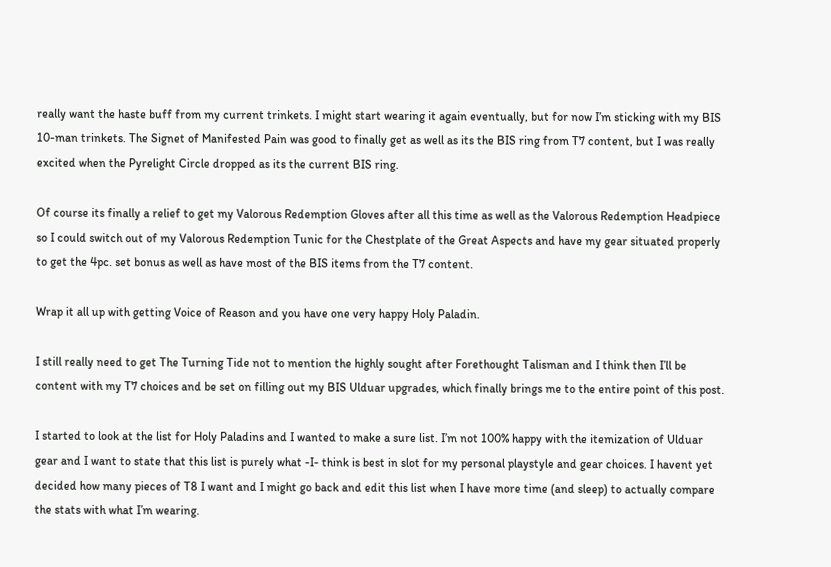really want the haste buff from my current trinkets. I might start wearing it again eventually, but for now I’m sticking with my BIS 10-man trinkets. The Signet of Manifested Pain was good to finally get as well as its the BIS ring from T7 content, but I was really excited when the Pyrelight Circle dropped as its the current BIS ring.

Of course its finally a relief to get my Valorous Redemption Gloves after all this time as well as the Valorous Redemption Headpiece so I could switch out of my Valorous Redemption Tunic for the Chestplate of the Great Aspects and have my gear situated properly to get the 4pc. set bonus as well as have most of the BIS items from the T7 content.

Wrap it all up with getting Voice of Reason and you have one very happy Holy Paladin.

I still really need to get The Turning Tide not to mention the highly sought after Forethought Talisman and I think then I’ll be content with my T7 choices and be set on filling out my BIS Ulduar upgrades, which finally brings me to the entire point of this post.

I started to look at the list for Holy Paladins and I wanted to make a sure list. I’m not 100% happy with the itemization of Ulduar gear and I want to state that this list is purely what -I- think is best in slot for my personal playstyle and gear choices. I havent yet decided how many pieces of T8 I want and I might go back and edit this list when I have more time (and sleep) to actually compare the stats with what I’m wearing.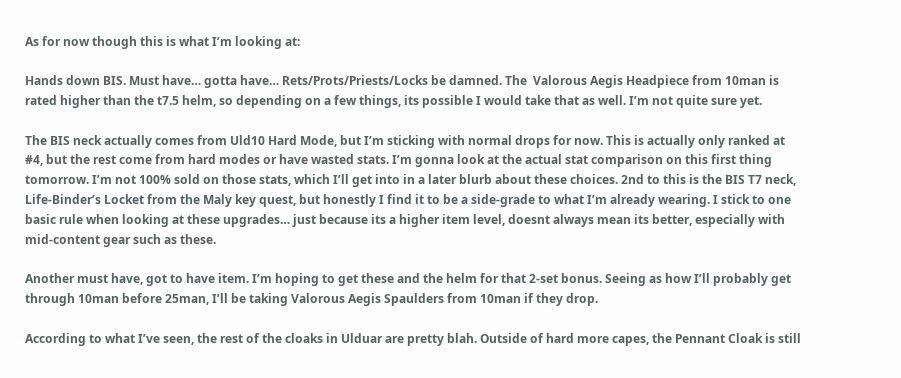As for now though this is what I’m looking at:

Hands down BIS. Must have… gotta have… Rets/Prots/Priests/Locks be damned. The  Valorous Aegis Headpiece from 10man is rated higher than the t7.5 helm, so depending on a few things, its possible I would take that as well. I’m not quite sure yet.

The BIS neck actually comes from Uld10 Hard Mode, but I’m sticking with normal drops for now. This is actually only ranked at #4, but the rest come from hard modes or have wasted stats. I’m gonna look at the actual stat comparison on this first thing tomorrow. I’m not 100% sold on those stats, which I’ll get into in a later blurb about these choices. 2nd to this is the BIS T7 neck, Life-Binder’s Locket from the Maly key quest, but honestly I find it to be a side-grade to what I’m already wearing. I stick to one basic rule when looking at these upgrades… just because its a higher item level, doesnt always mean its better, especially with mid-content gear such as these.

Another must have, got to have item. I’m hoping to get these and the helm for that 2-set bonus. Seeing as how I’ll probably get through 10man before 25man, I’ll be taking Valorous Aegis Spaulders from 10man if they drop.

According to what I’ve seen, the rest of the cloaks in Ulduar are pretty blah. Outside of hard more capes, the Pennant Cloak is still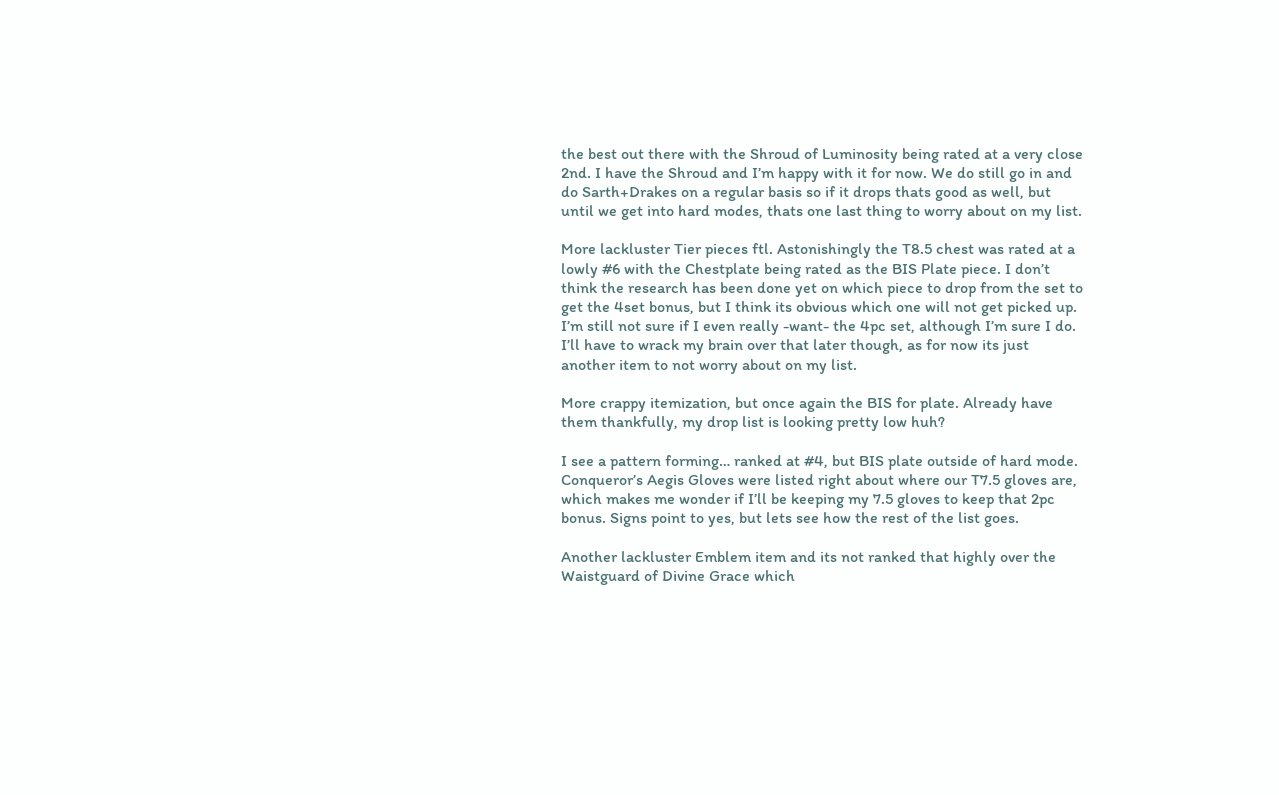the best out there with the Shroud of Luminosity being rated at a very close 2nd. I have the Shroud and I’m happy with it for now. We do still go in and do Sarth+Drakes on a regular basis so if it drops thats good as well, but until we get into hard modes, thats one last thing to worry about on my list.

More lackluster Tier pieces ftl. Astonishingly the T8.5 chest was rated at a lowly #6 with the Chestplate being rated as the BIS Plate piece. I don’t think the research has been done yet on which piece to drop from the set to get the 4set bonus, but I think its obvious which one will not get picked up. I’m still not sure if I even really -want- the 4pc set, although I’m sure I do. I’ll have to wrack my brain over that later though, as for now its just another item to not worry about on my list.

More crappy itemization, but once again the BIS for plate. Already have them thankfully, my drop list is looking pretty low huh?

I see a pattern forming… ranked at #4, but BIS plate outside of hard mode. Conqueror’s Aegis Gloves were listed right about where our T7.5 gloves are, which makes me wonder if I’ll be keeping my 7.5 gloves to keep that 2pc bonus. Signs point to yes, but lets see how the rest of the list goes.

Another lackluster Emblem item and its not ranked that highly over the Waistguard of Divine Grace which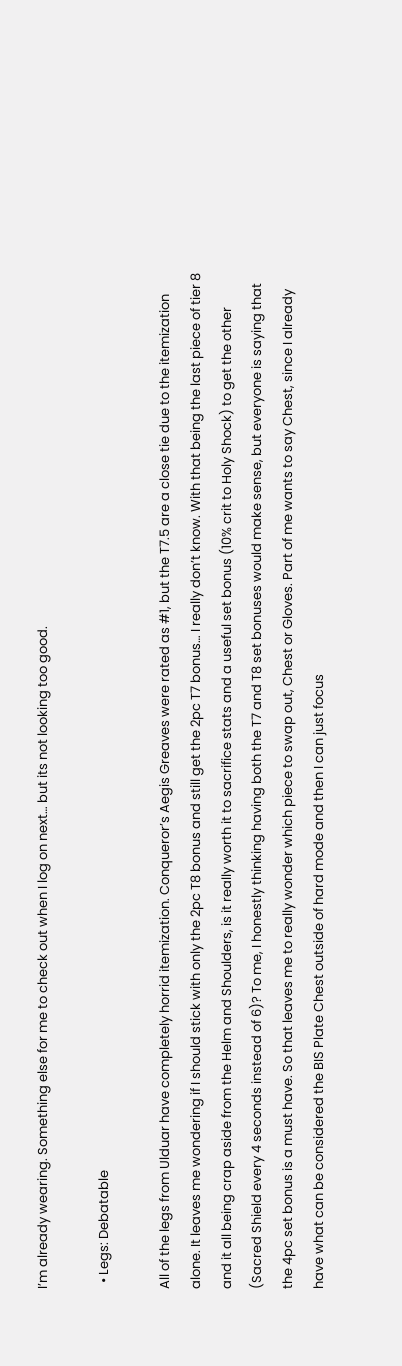I’m already wearing. Something else for me to check out when I log on next… but its not looking too good.

  • Legs: Debatable

All of the legs from Ulduar have completely horrid itemization. Conqueror’s Aegis Greaves were rated as #1, but the T7.5 are a close tie due to the itemization alone. It leaves me wondering if I should stick with only the 2pc T8 bonus and still get the 2pc T7 bonus… I really don’t know. With that being the last piece of tier 8 and it all being crap aside from the Helm and Shoulders, is it really worth it to sacrifice stats and a useful set bonus (10% crit to Holy Shock) to get the other (Sacred Shield every 4 seconds instead of 6)? To me, I honestly thinking having both the T7 and T8 set bonuses would make sense, but everyone is saying that the 4pc set bonus is a must have. So that leaves me to really wonder which piece to swap out, Chest or Gloves. Part of me wants to say Chest, since I already have what can be considered the BIS Plate Chest outside of hard mode and then I can just focus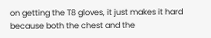on getting the T8 gloves, it just makes it hard because both the chest and the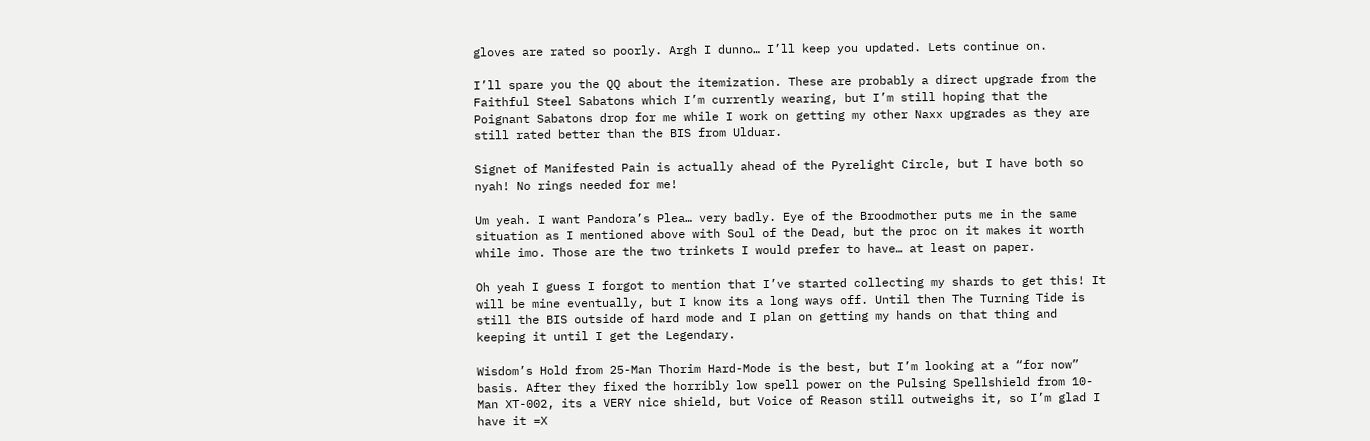gloves are rated so poorly. Argh I dunno… I’ll keep you updated. Lets continue on.

I’ll spare you the QQ about the itemization. These are probably a direct upgrade from the Faithful Steel Sabatons which I’m currently wearing, but I’m still hoping that the Poignant Sabatons drop for me while I work on getting my other Naxx upgrades as they are still rated better than the BIS from Ulduar.

Signet of Manifested Pain is actually ahead of the Pyrelight Circle, but I have both so nyah! No rings needed for me!

Um yeah. I want Pandora’s Plea… very badly. Eye of the Broodmother puts me in the same situation as I mentioned above with Soul of the Dead, but the proc on it makes it worth while imo. Those are the two trinkets I would prefer to have… at least on paper.

Oh yeah I guess I forgot to mention that I’ve started collecting my shards to get this! It will be mine eventually, but I know its a long ways off. Until then The Turning Tide is still the BIS outside of hard mode and I plan on getting my hands on that thing and keeping it until I get the Legendary.

Wisdom’s Hold from 25-Man Thorim Hard-Mode is the best, but I’m looking at a “for now” basis. After they fixed the horribly low spell power on the Pulsing Spellshield from 10-Man XT-002, its a VERY nice shield, but Voice of Reason still outweighs it, so I’m glad I have it =X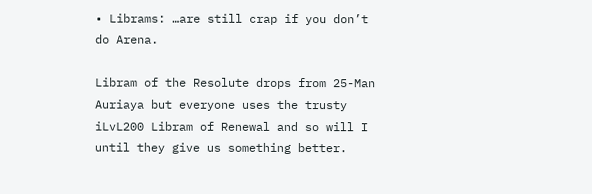• Librams: …are still crap if you don’t do Arena.

Libram of the Resolute drops from 25-Man Auriaya but everyone uses the trusty iLvL200 Libram of Renewal and so will I until they give us something better.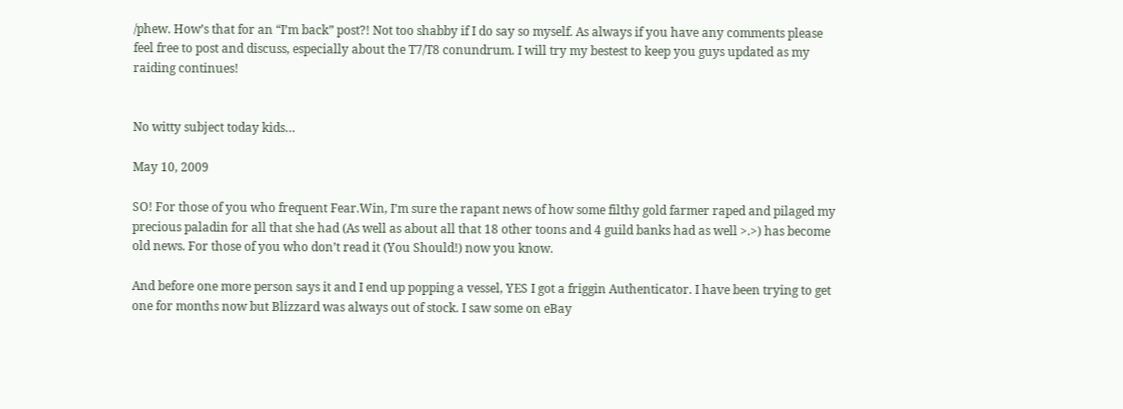/phew. How’s that for an “I’m back” post?! Not too shabby if I do say so myself. As always if you have any comments please feel free to post and discuss, especially about the T7/T8 conundrum. I will try my bestest to keep you guys updated as my raiding continues!


No witty subject today kids…

May 10, 2009

SO! For those of you who frequent Fear.Win, I’m sure the rapant news of how some filthy gold farmer raped and pilaged my precious paladin for all that she had (As well as about all that 18 other toons and 4 guild banks had as well >.>) has become old news. For those of you who don’t read it (You Should!) now you know.

And before one more person says it and I end up popping a vessel, YES I got a friggin Authenticator. I have been trying to get one for months now but Blizzard was always out of stock. I saw some on eBay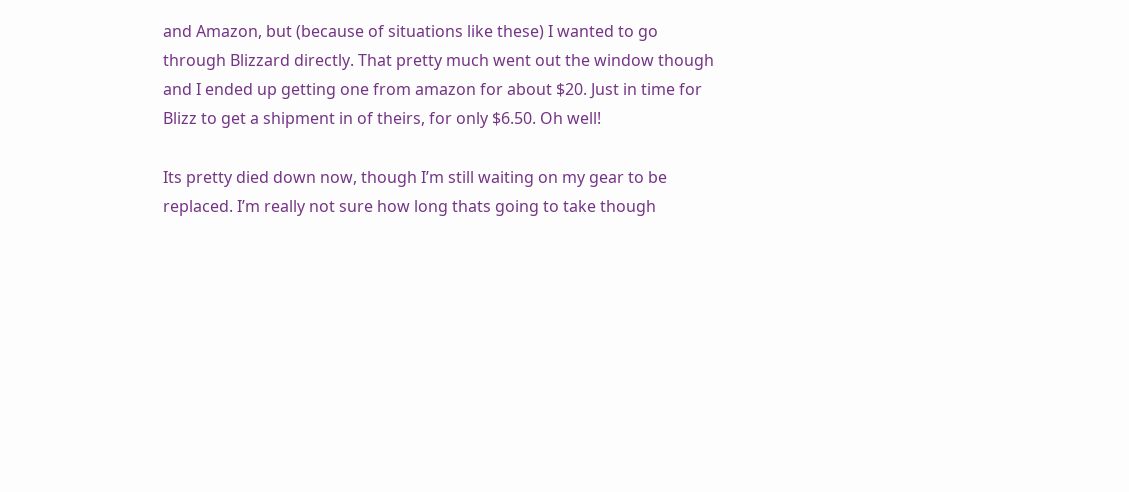and Amazon, but (because of situations like these) I wanted to go through Blizzard directly. That pretty much went out the window though and I ended up getting one from amazon for about $20. Just in time for Blizz to get a shipment in of theirs, for only $6.50. Oh well!

Its pretty died down now, though I’m still waiting on my gear to be replaced. I’m really not sure how long thats going to take though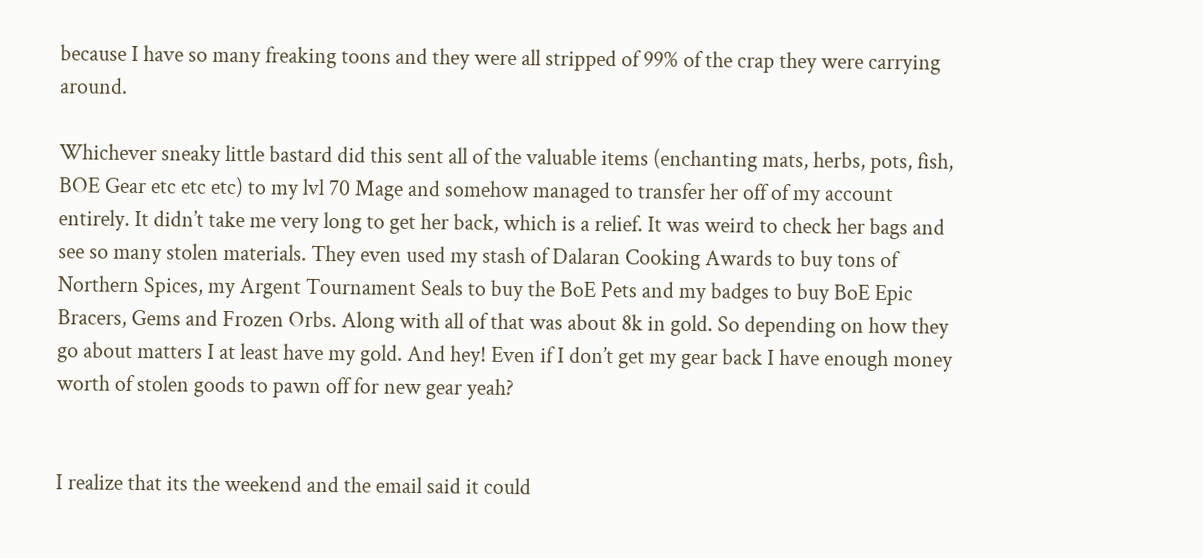because I have so many freaking toons and they were all stripped of 99% of the crap they were carrying around.

Whichever sneaky little bastard did this sent all of the valuable items (enchanting mats, herbs, pots, fish, BOE Gear etc etc etc) to my lvl 70 Mage and somehow managed to transfer her off of my account entirely. It didn’t take me very long to get her back, which is a relief. It was weird to check her bags and see so many stolen materials. They even used my stash of Dalaran Cooking Awards to buy tons of Northern Spices, my Argent Tournament Seals to buy the BoE Pets and my badges to buy BoE Epic Bracers, Gems and Frozen Orbs. Along with all of that was about 8k in gold. So depending on how they go about matters I at least have my gold. And hey! Even if I don’t get my gear back I have enough money worth of stolen goods to pawn off for new gear yeah?


I realize that its the weekend and the email said it could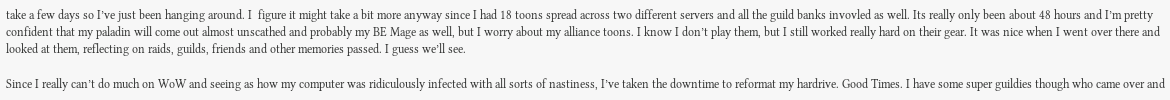take a few days so I’ve just been hanging around. I  figure it might take a bit more anyway since I had 18 toons spread across two different servers and all the guild banks invovled as well. Its really only been about 48 hours and I’m pretty confident that my paladin will come out almost unscathed and probably my BE Mage as well, but I worry about my alliance toons. I know I don’t play them, but I still worked really hard on their gear. It was nice when I went over there and looked at them, reflecting on raids, guilds, friends and other memories passed. I guess we’ll see.

Since I really can’t do much on WoW and seeing as how my computer was ridiculously infected with all sorts of nastiness, I’ve taken the downtime to reformat my hardrive. Good Times. I have some super guildies though who came over and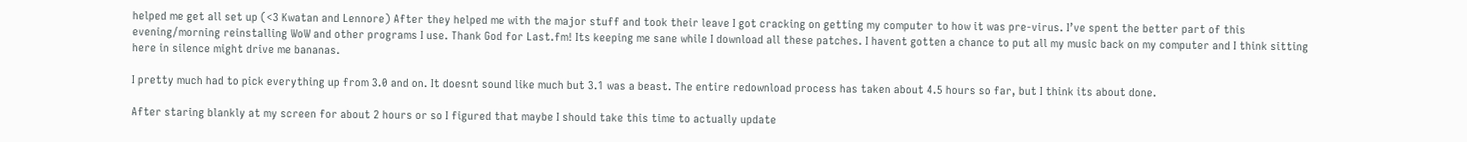helped me get all set up (<3 Kwatan and Lennore) After they helped me with the major stuff and took their leave I got cracking on getting my computer to how it was pre-virus. I’ve spent the better part of this evening/morning reinstalling WoW and other programs I use. Thank God for Last.fm! Its keeping me sane while I download all these patches. I havent gotten a chance to put all my music back on my computer and I think sitting here in silence might drive me bananas.

I pretty much had to pick everything up from 3.0 and on. It doesnt sound like much but 3.1 was a beast. The entire redownload process has taken about 4.5 hours so far, but I think its about done.

After staring blankly at my screen for about 2 hours or so I figured that maybe I should take this time to actually update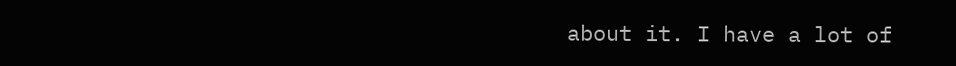about it. I have a lot of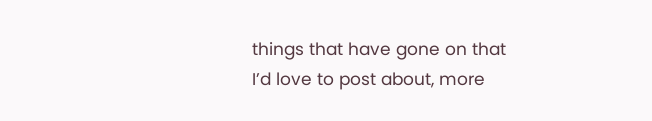things that have gone on that I’d love to post about, more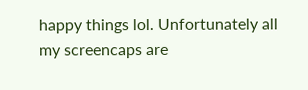happy things lol. Unfortunately all my screencaps are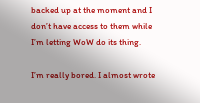backed up at the moment and I don’t have access to them while I’m letting WoW do its thing.

I’m really bored. I almost wrote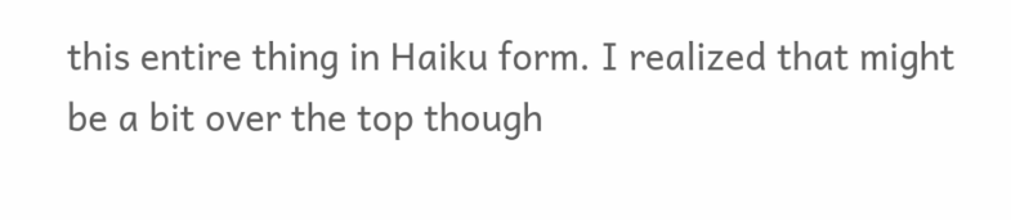this entire thing in Haiku form. I realized that might be a bit over the top though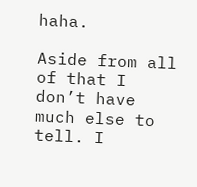haha.

Aside from all of that I don’t have much else to tell. I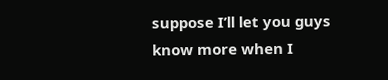suppose I’ll let you guys know more when I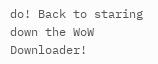do! Back to staring down the WoW Downloader!